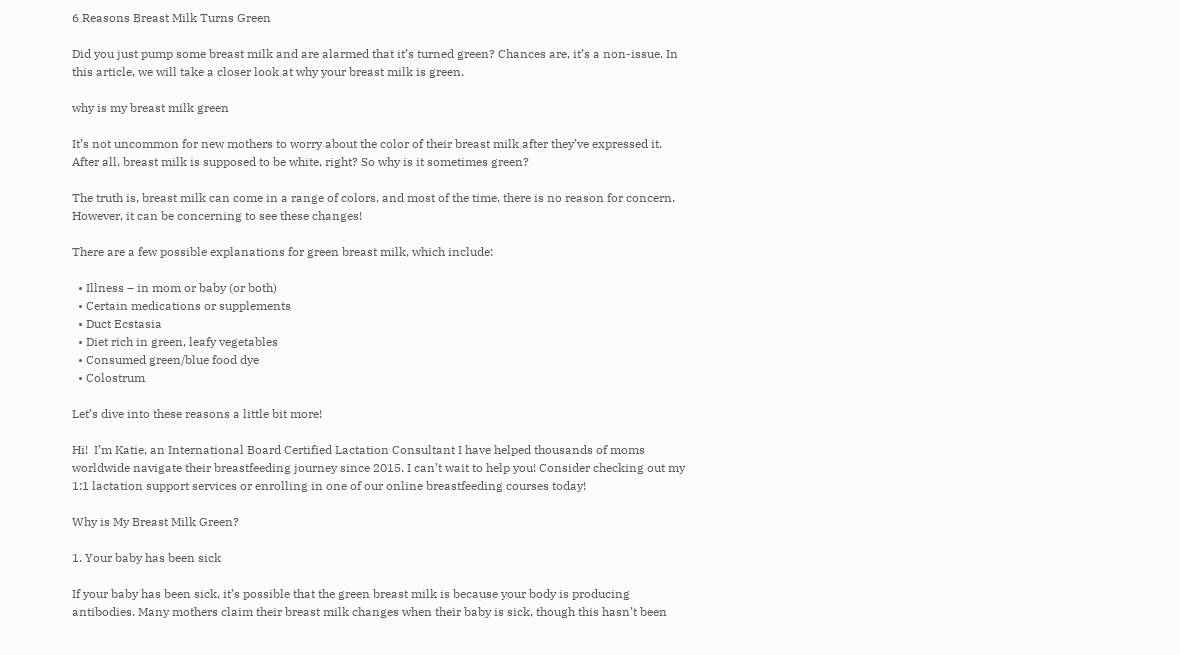6 Reasons Breast Milk Turns Green

Did you just pump some breast milk and are alarmed that it’s turned green? Chances are, it’s a non-issue. In this article, we will take a closer look at why your breast milk is green.

why is my breast milk green

It’s not uncommon for new mothers to worry about the color of their breast milk after they’ve expressed it. After all, breast milk is supposed to be white, right? So why is it sometimes green?

The truth is, breast milk can come in a range of colors, and most of the time, there is no reason for concern. However, it can be concerning to see these changes!

There are a few possible explanations for green breast milk, which include:

  • Illness – in mom or baby (or both)
  • Certain medications or supplements
  • Duct Ecstasia
  • Diet rich in green, leafy vegetables
  • Consumed green/blue food dye
  • Colostrum

Let’s dive into these reasons a little bit more!

Hi!  I’m Katie, an International Board Certified Lactation Consultant I have helped thousands of moms worldwide navigate their breastfeeding journey since 2015. I can’t wait to help you! Consider checking out my 1:1 lactation support services or enrolling in one of our online breastfeeding courses today!

Why is My Breast Milk Green?

1. Your baby has been sick

If your baby has been sick, it’s possible that the green breast milk is because your body is producing antibodies. Many mothers claim their breast milk changes when their baby is sick, though this hasn’t been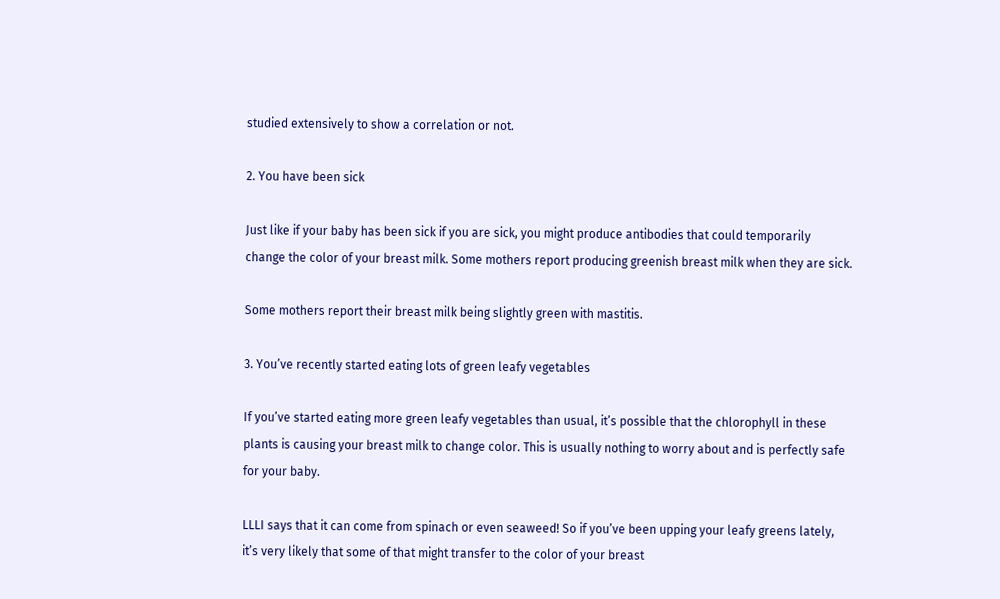studied extensively to show a correlation or not.

2. You have been sick

Just like if your baby has been sick if you are sick, you might produce antibodies that could temporarily change the color of your breast milk. Some mothers report producing greenish breast milk when they are sick.

Some mothers report their breast milk being slightly green with mastitis.

3. You’ve recently started eating lots of green leafy vegetables

If you’ve started eating more green leafy vegetables than usual, it’s possible that the chlorophyll in these plants is causing your breast milk to change color. This is usually nothing to worry about and is perfectly safe for your baby.

LLLI says that it can come from spinach or even seaweed! So if you’ve been upping your leafy greens lately, it’s very likely that some of that might transfer to the color of your breast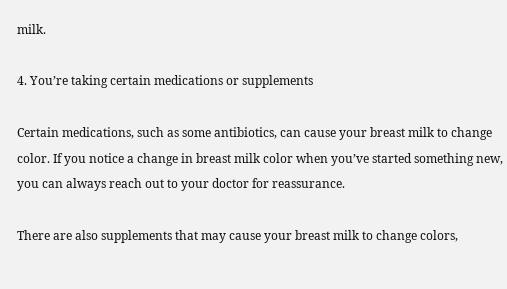milk.

4. You’re taking certain medications or supplements

Certain medications, such as some antibiotics, can cause your breast milk to change color. If you notice a change in breast milk color when you’ve started something new, you can always reach out to your doctor for reassurance.

There are also supplements that may cause your breast milk to change colors,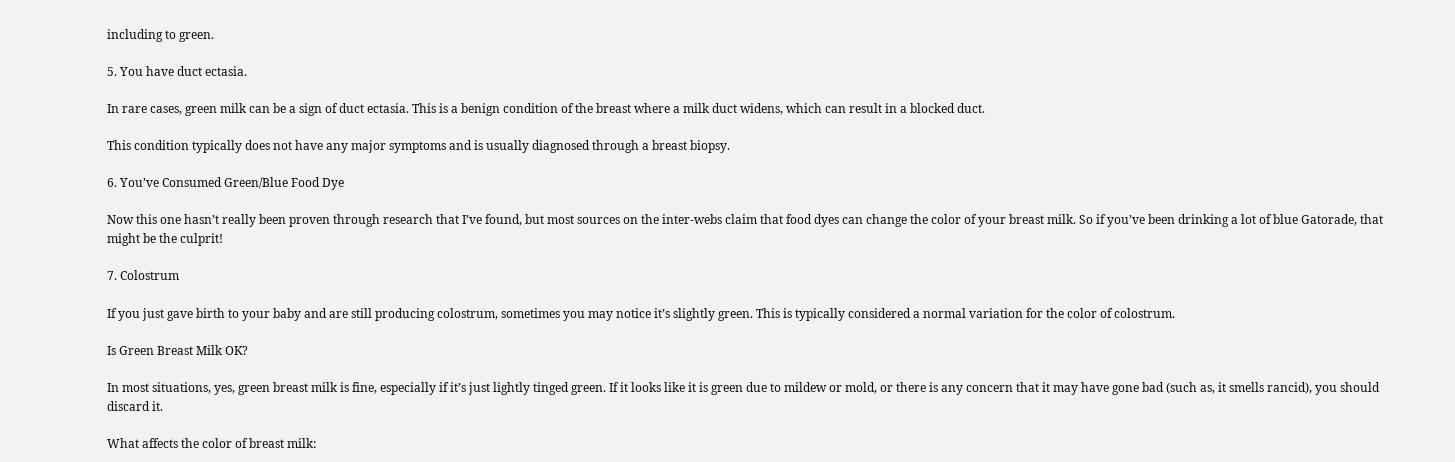including to green.

5. You have duct ectasia.

In rare cases, green milk can be a sign of duct ectasia. This is a benign condition of the breast where a milk duct widens, which can result in a blocked duct.

This condition typically does not have any major symptoms and is usually diagnosed through a breast biopsy.

6. You’ve Consumed Green/Blue Food Dye

Now this one hasn’t really been proven through research that I’ve found, but most sources on the inter-webs claim that food dyes can change the color of your breast milk. So if you’ve been drinking a lot of blue Gatorade, that might be the culprit!

7. Colostrum

If you just gave birth to your baby and are still producing colostrum, sometimes you may notice it’s slightly green. This is typically considered a normal variation for the color of colostrum.

Is Green Breast Milk OK?

In most situations, yes, green breast milk is fine, especially if it’s just lightly tinged green. If it looks like it is green due to mildew or mold, or there is any concern that it may have gone bad (such as, it smells rancid), you should discard it.

What affects the color of breast milk: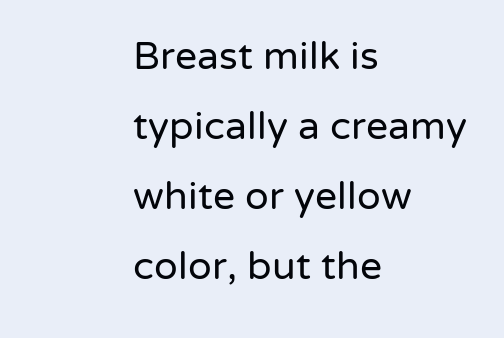Breast milk is typically a creamy white or yellow color, but the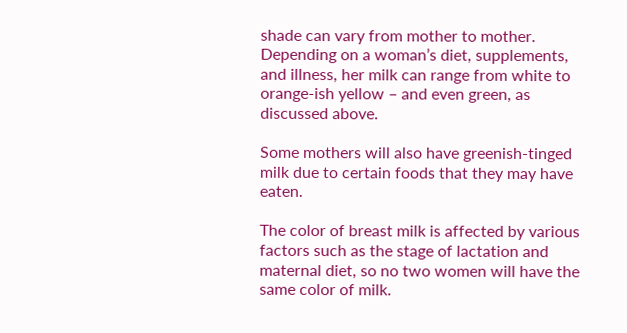shade can vary from mother to mother. Depending on a woman’s diet, supplements, and illness, her milk can range from white to orange-ish yellow – and even green, as discussed above.

Some mothers will also have greenish-tinged milk due to certain foods that they may have eaten.

The color of breast milk is affected by various factors such as the stage of lactation and maternal diet, so no two women will have the same color of milk.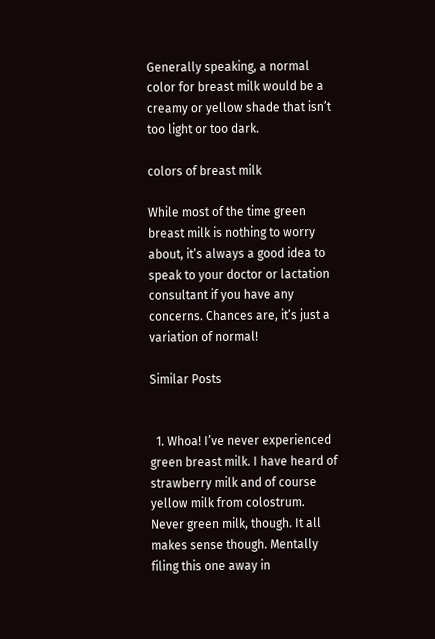Generally speaking, a normal color for breast milk would be a creamy or yellow shade that isn’t too light or too dark.

colors of breast milk

While most of the time green breast milk is nothing to worry about, it’s always a good idea to speak to your doctor or lactation consultant if you have any concerns. Chances are, it’s just a variation of normal!

Similar Posts


  1. Whoa! I’ve never experienced green breast milk. I have heard of strawberry milk and of course yellow milk from colostrum. Never green milk, though. It all makes sense though. Mentally filing this one away in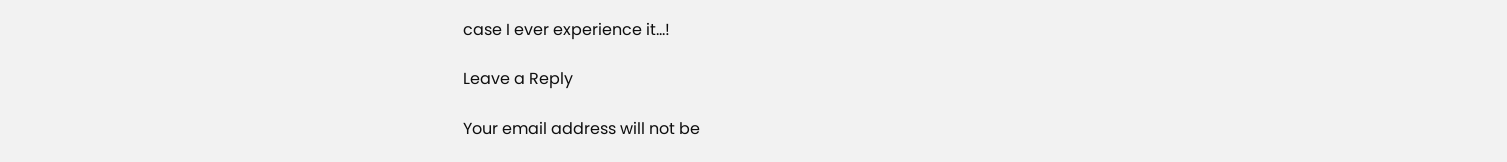case I ever experience it…!

Leave a Reply

Your email address will not be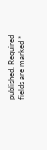published. Required fields are marked *